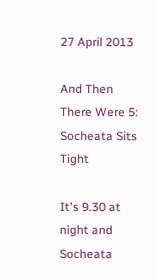27 April 2013

And Then There Were 5: Socheata Sits Tight

It's 9.30 at night and Socheata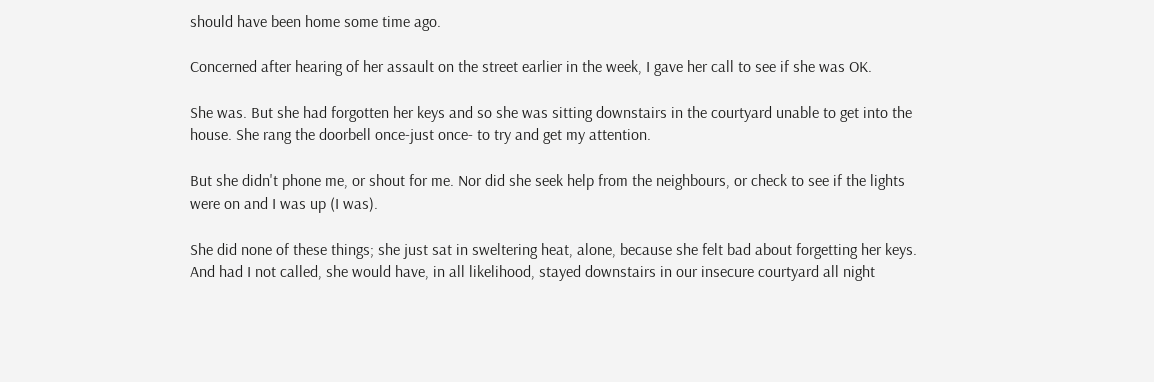should have been home some time ago.

Concerned after hearing of her assault on the street earlier in the week, I gave her call to see if she was OK.

She was. But she had forgotten her keys and so she was sitting downstairs in the courtyard unable to get into the house. She rang the doorbell once-just once- to try and get my attention.

But she didn't phone me, or shout for me. Nor did she seek help from the neighbours, or check to see if the lights were on and I was up (I was).

She did none of these things; she just sat in sweltering heat, alone, because she felt bad about forgetting her keys. And had I not called, she would have, in all likelihood, stayed downstairs in our insecure courtyard all night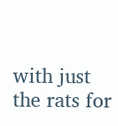with just the rats for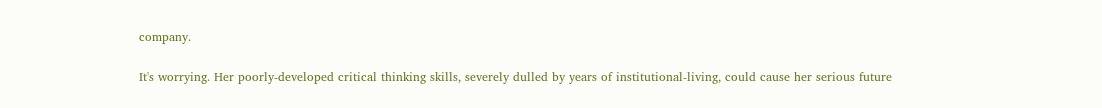company.

It's worrying. Her poorly-developed critical thinking skills, severely dulled by years of institutional-living, could cause her serious future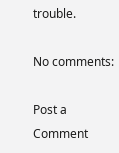trouble.

No comments:

Post a Comment